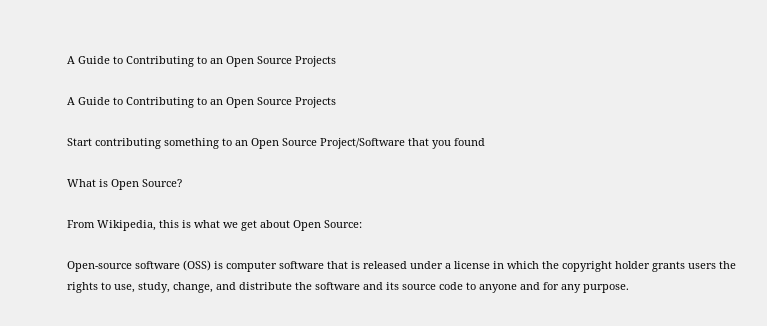A Guide to Contributing to an Open Source Projects

A Guide to Contributing to an Open Source Projects

Start contributing something to an Open Source Project/Software that you found

What is Open Source?

From Wikipedia, this is what we get about Open Source:

Open-source software (OSS) is computer software that is released under a license in which the copyright holder grants users the rights to use, study, change, and distribute the software and its source code to anyone and for any purpose.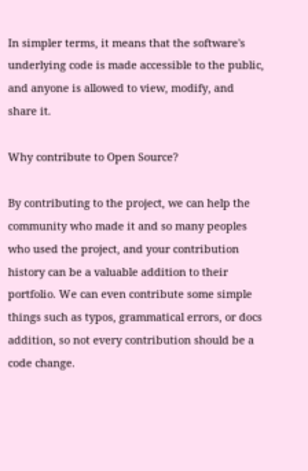In simpler terms, it means that the software's underlying code is made accessible to the public, and anyone is allowed to view, modify, and share it.

Why contribute to Open Source?

By contributing to the project, we can help the community who made it and so many peoples who used the project, and your contribution history can be a valuable addition to their portfolio. We can even contribute some simple things such as typos, grammatical errors, or docs addition, so not every contribution should be a code change.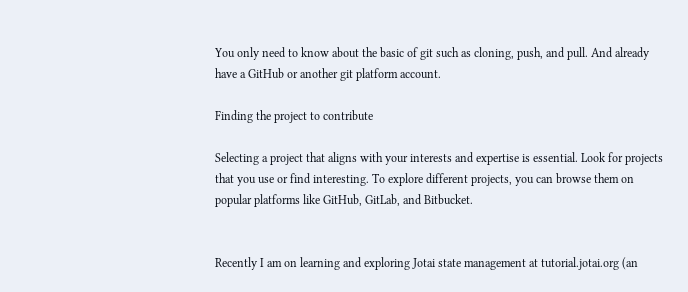You only need to know about the basic of git such as cloning, push, and pull. And already have a GitHub or another git platform account.

Finding the project to contribute

Selecting a project that aligns with your interests and expertise is essential. Look for projects that you use or find interesting. To explore different projects, you can browse them on popular platforms like GitHub, GitLab, and Bitbucket.


Recently I am on learning and exploring Jotai state management at tutorial.jotai.org (an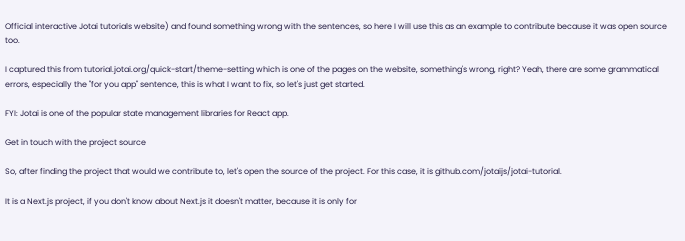Official interactive Jotai tutorials website) and found something wrong with the sentences, so here I will use this as an example to contribute because it was open source too.

I captured this from tutorial.jotai.org/quick-start/theme-setting which is one of the pages on the website, something's wrong, right? Yeah, there are some grammatical errors, especially the "for you app" sentence, this is what I want to fix, so let's just get started.

FYI: Jotai is one of the popular state management libraries for React app.

Get in touch with the project source

So, after finding the project that would we contribute to, let's open the source of the project. For this case, it is github.com/jotaijs/jotai-tutorial.

It is a Next.js project, if you don't know about Next.js it doesn't matter, because it is only for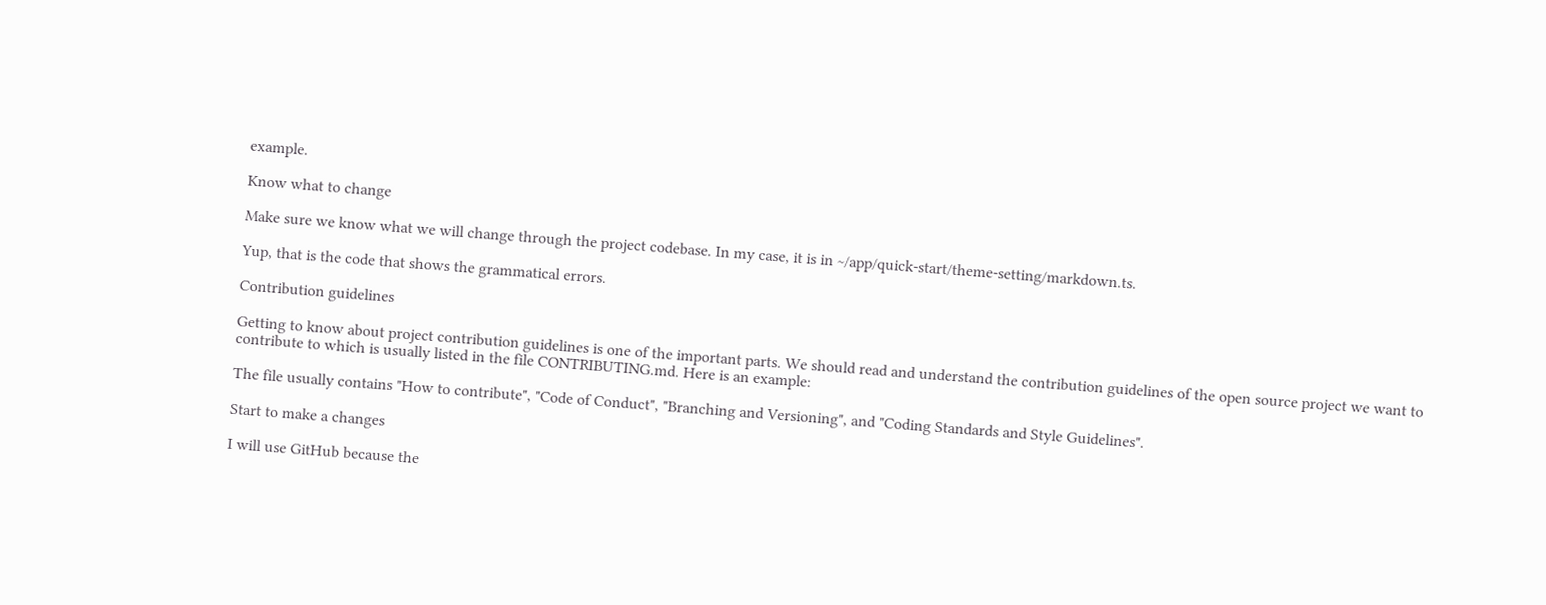example.

Know what to change

Make sure we know what we will change through the project codebase. In my case, it is in ~/app/quick-start/theme-setting/markdown.ts.

Yup, that is the code that shows the grammatical errors.

Contribution guidelines

Getting to know about project contribution guidelines is one of the important parts. We should read and understand the contribution guidelines of the open source project we want to contribute to which is usually listed in the file CONTRIBUTING.md. Here is an example:

The file usually contains "How to contribute", "Code of Conduct", "Branching and Versioning", and "Coding Standards and Style Guidelines".

Start to make a changes

I will use GitHub because the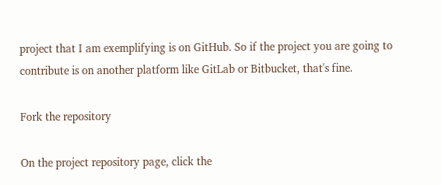project that I am exemplifying is on GitHub. So if the project you are going to contribute is on another platform like GitLab or Bitbucket, that's fine.

Fork the repository

On the project repository page, click the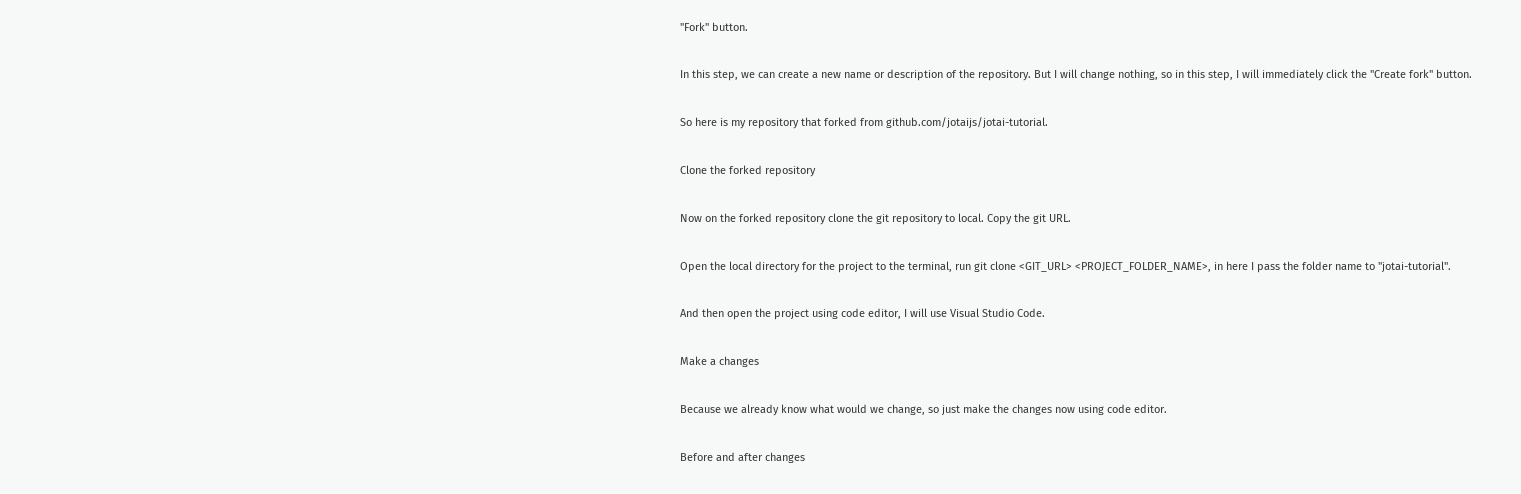"Fork" button.

In this step, we can create a new name or description of the repository. But I will change nothing, so in this step, I will immediately click the "Create fork" button.

So here is my repository that forked from github.com/jotaijs/jotai-tutorial.

Clone the forked repository

Now on the forked repository clone the git repository to local. Copy the git URL.

Open the local directory for the project to the terminal, run git clone <GIT_URL> <PROJECT_FOLDER_NAME>, in here I pass the folder name to "jotai-tutorial".

And then open the project using code editor, I will use Visual Studio Code.

Make a changes

Because we already know what would we change, so just make the changes now using code editor.

Before and after changes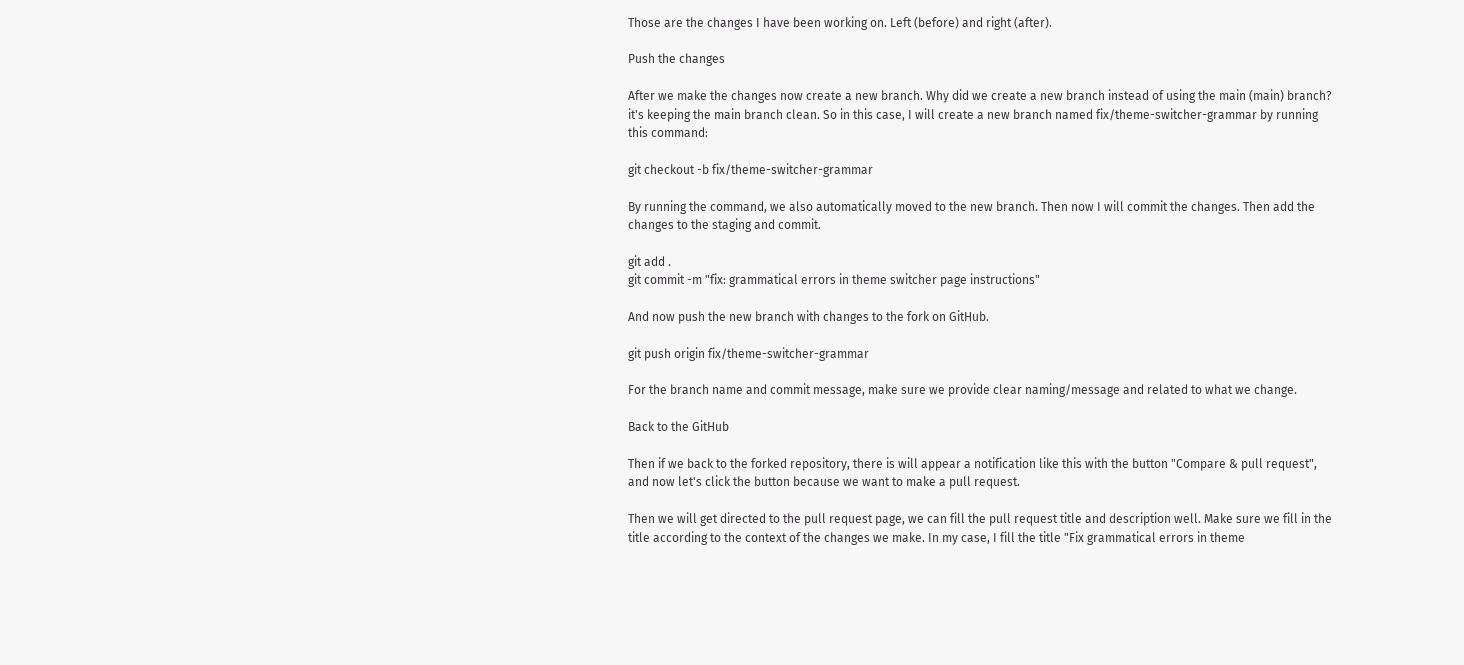Those are the changes I have been working on. Left (before) and right (after).

Push the changes

After we make the changes now create a new branch. Why did we create a new branch instead of using the main (main) branch? it's keeping the main branch clean. So in this case, I will create a new branch named fix/theme-switcher-grammar by running this command:

git checkout -b fix/theme-switcher-grammar

By running the command, we also automatically moved to the new branch. Then now I will commit the changes. Then add the changes to the staging and commit.

git add .
git commit -m "fix: grammatical errors in theme switcher page instructions"

And now push the new branch with changes to the fork on GitHub.

git push origin fix/theme-switcher-grammar

For the branch name and commit message, make sure we provide clear naming/message and related to what we change.

Back to the GitHub

Then if we back to the forked repository, there is will appear a notification like this with the button "Compare & pull request", and now let's click the button because we want to make a pull request.

Then we will get directed to the pull request page, we can fill the pull request title and description well. Make sure we fill in the title according to the context of the changes we make. In my case, I fill the title "Fix grammatical errors in theme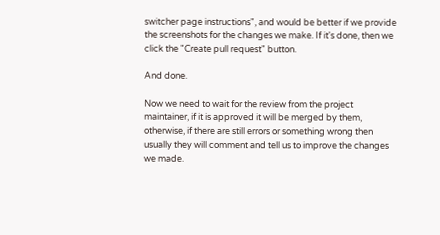switcher page instructions", and would be better if we provide the screenshots for the changes we make. If it's done, then we click the "Create pull request" button.

And done.

Now we need to wait for the review from the project maintainer, if it is approved it will be merged by them, otherwise, if there are still errors or something wrong then usually they will comment and tell us to improve the changes we made.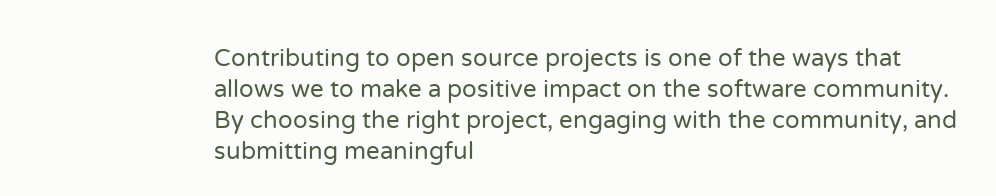Contributing to open source projects is one of the ways that allows we to make a positive impact on the software community. By choosing the right project, engaging with the community, and submitting meaningful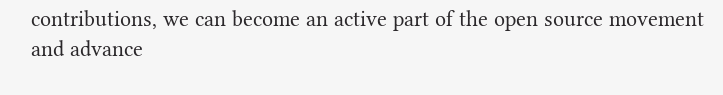contributions, we can become an active part of the open source movement and advance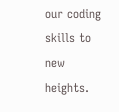our coding skills to new heights.